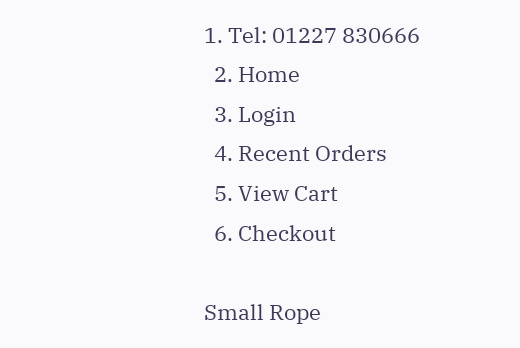1. Tel: 01227 830666
  2. Home
  3. Login
  4. Recent Orders
  5. View Cart
  6. Checkout

Small Rope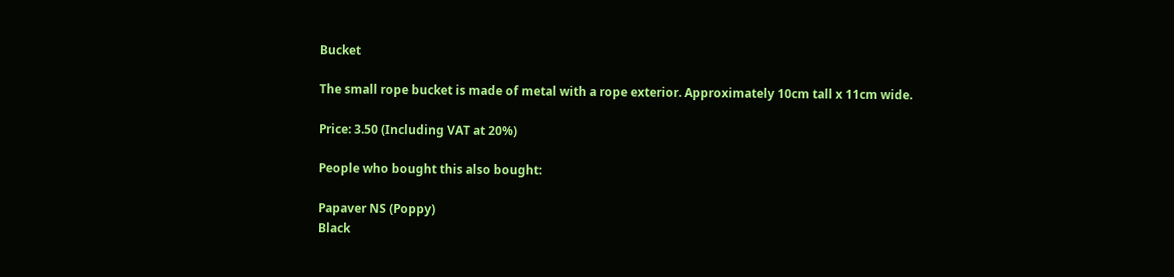Bucket

The small rope bucket is made of metal with a rope exterior. Approximately 10cm tall x 11cm wide.

Price: 3.50 (Including VAT at 20%)

People who bought this also bought:

Papaver NS (Poppy)
Black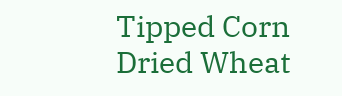Tipped Corn
Dried Wheat